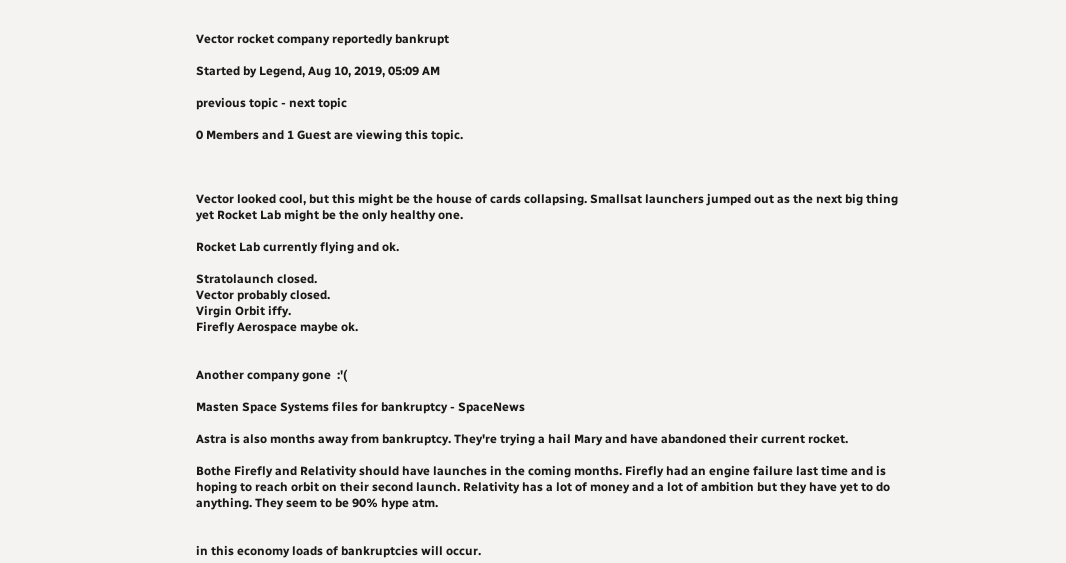Vector rocket company reportedly bankrupt

Started by Legend, Aug 10, 2019, 05:09 AM

previous topic - next topic

0 Members and 1 Guest are viewing this topic.



Vector looked cool, but this might be the house of cards collapsing. Smallsat launchers jumped out as the next big thing yet Rocket Lab might be the only healthy one.

Rocket Lab currently flying and ok.

Stratolaunch closed.
Vector probably closed.
Virgin Orbit iffy.
Firefly Aerospace maybe ok.


Another company gone  :'(

Masten Space Systems files for bankruptcy - SpaceNews

Astra is also months away from bankruptcy. They're trying a hail Mary and have abandoned their current rocket.

Bothe Firefly and Relativity should have launches in the coming months. Firefly had an engine failure last time and is hoping to reach orbit on their second launch. Relativity has a lot of money and a lot of ambition but they have yet to do anything. They seem to be 90% hype atm.


in this economy loads of bankruptcies will occur.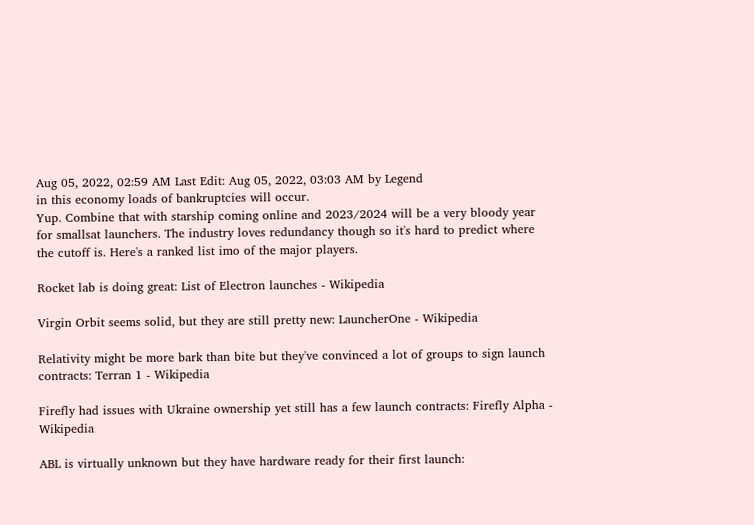Aug 05, 2022, 02:59 AM Last Edit: Aug 05, 2022, 03:03 AM by Legend
in this economy loads of bankruptcies will occur.
Yup. Combine that with starship coming online and 2023/2024 will be a very bloody year for smallsat launchers. The industry loves redundancy though so it's hard to predict where the cutoff is. Here's a ranked list imo of the major players.

Rocket lab is doing great: List of Electron launches - Wikipedia

Virgin Orbit seems solid, but they are still pretty new: LauncherOne - Wikipedia

Relativity might be more bark than bite but they've convinced a lot of groups to sign launch contracts: Terran 1 - Wikipedia

Firefly had issues with Ukraine ownership yet still has a few launch contracts: Firefly Alpha - Wikipedia

ABL is virtually unknown but they have hardware ready for their first launch: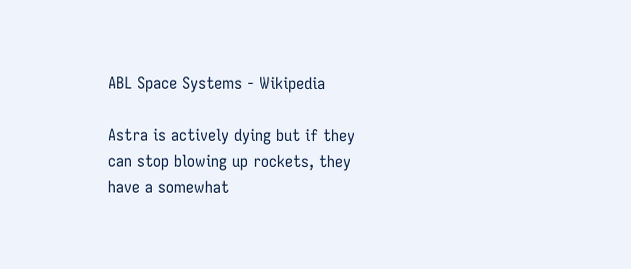ABL Space Systems - Wikipedia

Astra is actively dying but if they can stop blowing up rockets, they have a somewhat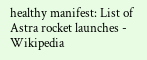healthy manifest: List of Astra rocket launches - Wikipedia